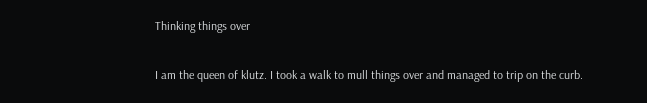Thinking things over

I am the queen of klutz. I took a walk to mull things over and managed to trip on the curb.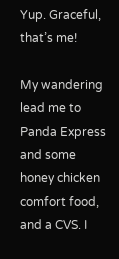Yup. Graceful, that’s me!

My wandering lead me to Panda Express and some honey chicken comfort food, and a CVS. I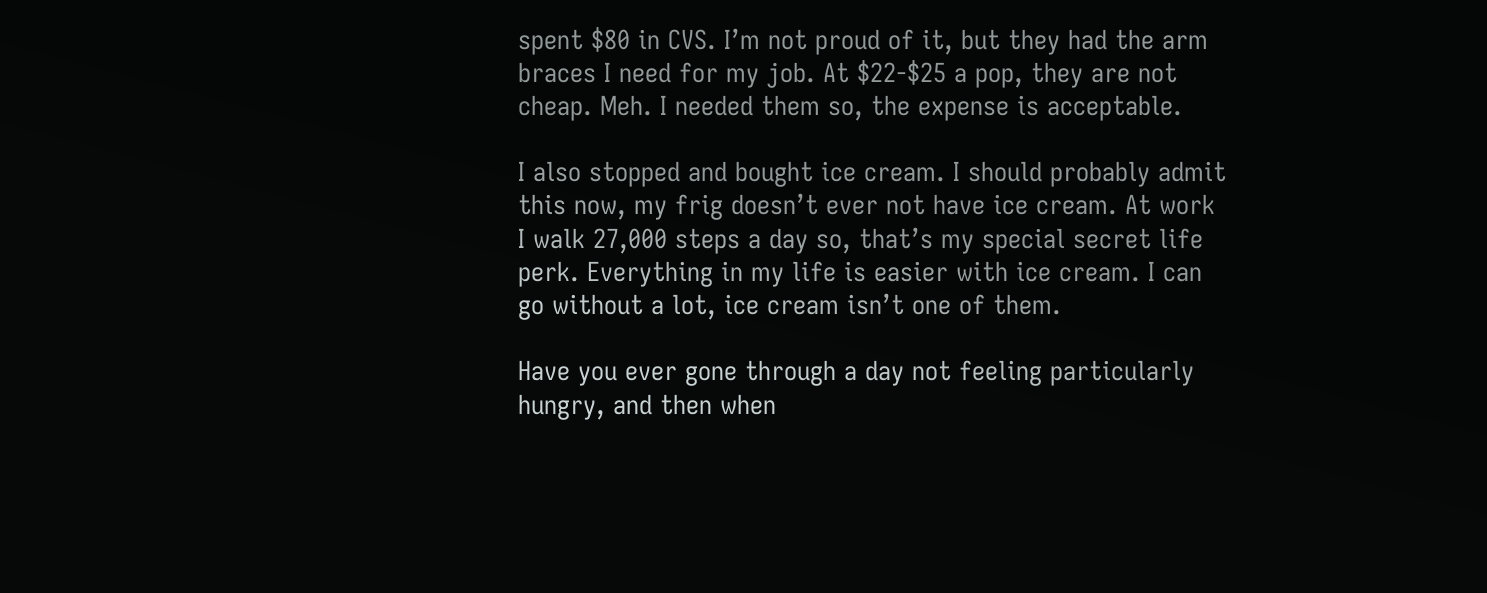spent $80 in CVS. I’m not proud of it, but they had the arm braces I need for my job. At $22-$25 a pop, they are not cheap. Meh. I needed them so, the expense is acceptable.

I also stopped and bought ice cream. I should probably admit this now, my frig doesn’t ever not have ice cream. At work I walk 27,000 steps a day so, that’s my special secret life perk. Everything in my life is easier with ice cream. I can go without a lot, ice cream isn’t one of them.

Have you ever gone through a day not feeling particularly hungry, and then when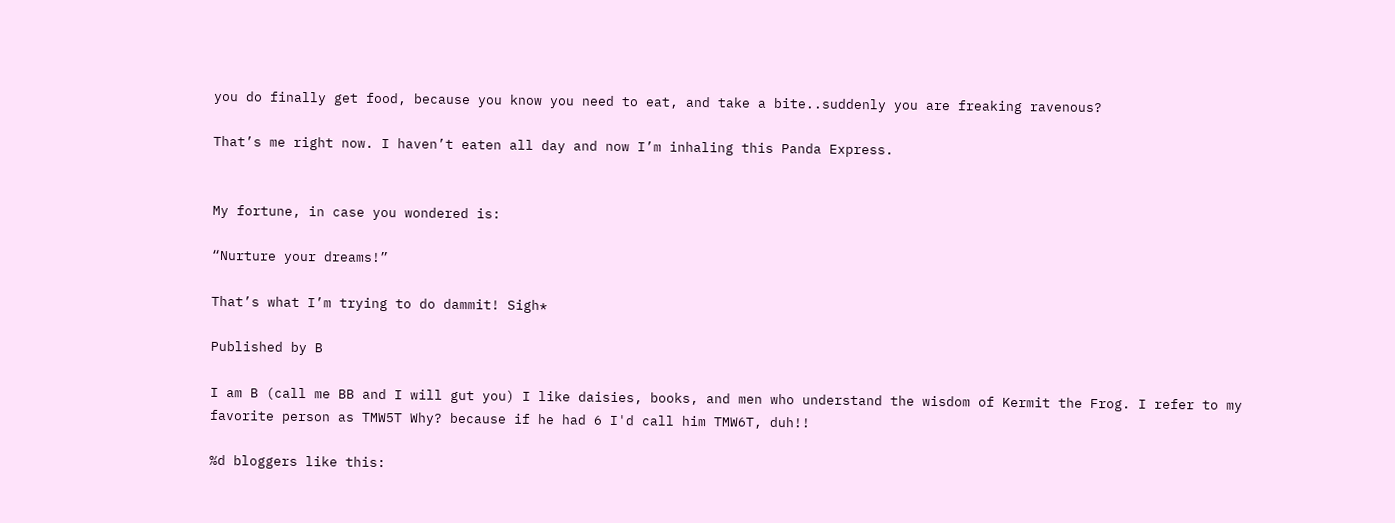you do finally get food, because you know you need to eat, and take a bite..suddenly you are freaking ravenous?

That’s me right now. I haven’t eaten all day and now I’m inhaling this Panda Express.


My fortune, in case you wondered is:

“Nurture your dreams!”

That’s what I’m trying to do dammit! Sigh*

Published by B

I am B (call me BB and I will gut you) I like daisies, books, and men who understand the wisdom of Kermit the Frog. I refer to my favorite person as TMW5T Why? because if he had 6 I'd call him TMW6T, duh!!

%d bloggers like this: